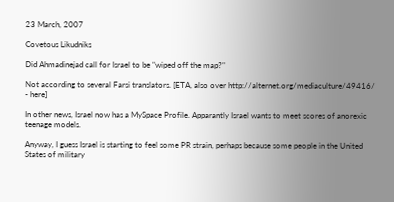23 March, 2007

Covetous Likudniks

Did Ahmadinejad call for Israel to be "wiped off the map?"

Not according to several Farsi translators. [ETA, also over http://alternet.org/mediaculture/49416/ - here]

In other news, Israel now has a MySpace Profile. Apparantly Israel wants to meet scores of anorexic teenage models.

Anyway, I guess Israel is starting to feel some PR strain, perhaps because some people in the United States of military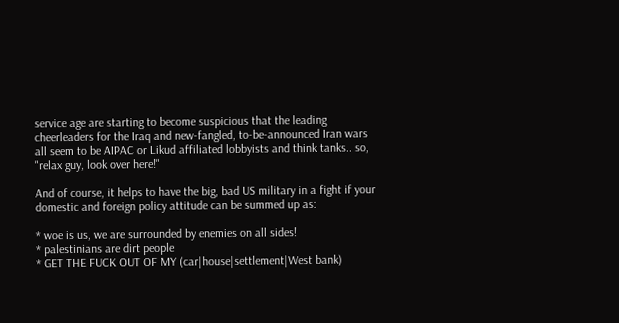service age are starting to become suspicious that the leading cheerleaders for the Iraq and new-fangled, to-be-announced Iran wars all seem to be AIPAC or Likud affiliated lobbyists and think tanks.. so, "relax guy, look over here!"

And of course, it helps to have the big, bad US military in a fight if your domestic and foreign policy attitude can be summed up as:

* woe is us, we are surrounded by enemies on all sides!
* palestinians are dirt people
* GET THE FUCK OUT OF MY (car|house|settlement|West bank)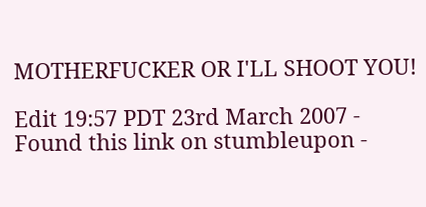MOTHERFUCKER OR I'LL SHOOT YOU!

Edit 19:57 PDT 23rd March 2007 - Found this link on stumbleupon -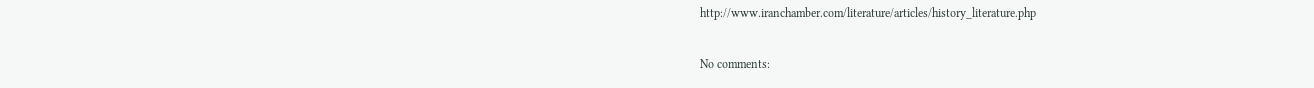http://www.iranchamber.com/literature/articles/history_literature.php

No comments: